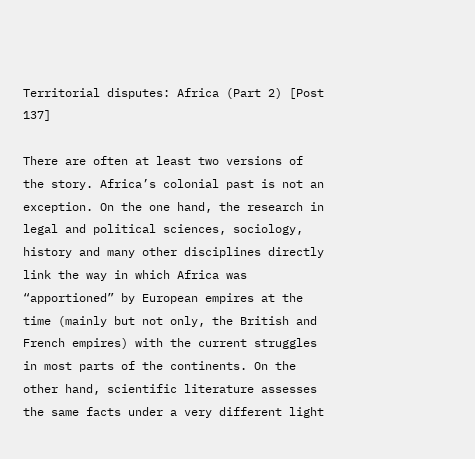Territorial disputes: Africa (Part 2) [Post 137]

There are often at least two versions of the story. Africa’s colonial past is not an exception. On the one hand, the research in legal and political sciences, sociology, history and many other disciplines directly link the way in which Africa was “apportioned” by European empires at the time (mainly but not only, the British and French empires) with the current struggles in most parts of the continents. On the other hand, scientific literature assesses the same facts under a very different light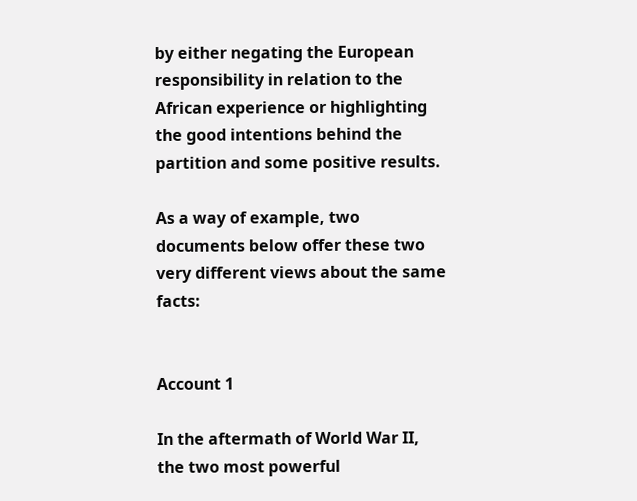by either negating the European responsibility in relation to the African experience or highlighting the good intentions behind the partition and some positive results.

As a way of example, two documents below offer these two very different views about the same facts:


Account 1

In the aftermath of World War II, the two most powerful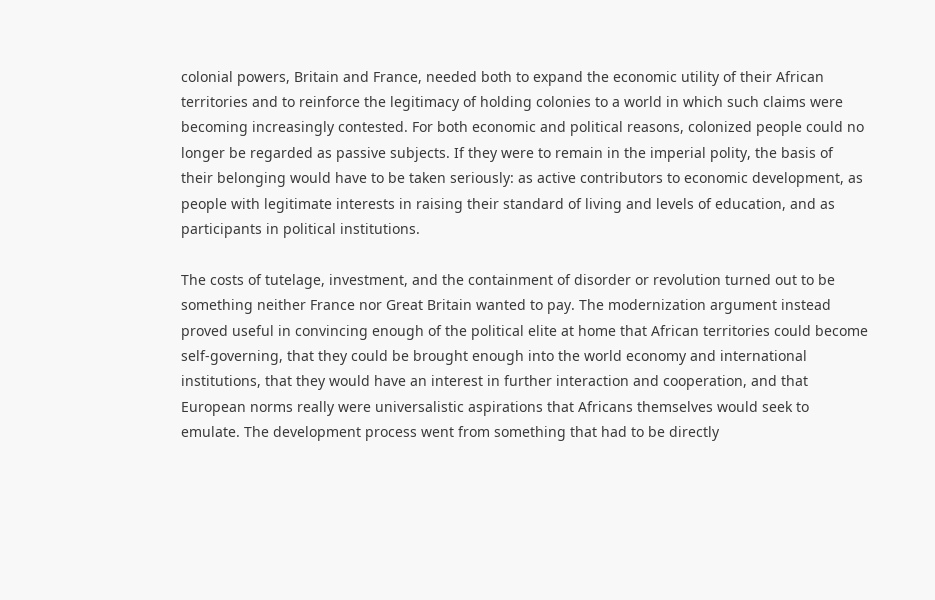colonial powers, Britain and France, needed both to expand the economic utility of their African territories and to reinforce the legitimacy of holding colonies to a world in which such claims were becoming increasingly contested. For both economic and political reasons, colonized people could no longer be regarded as passive subjects. If they were to remain in the imperial polity, the basis of their belonging would have to be taken seriously: as active contributors to economic development, as people with legitimate interests in raising their standard of living and levels of education, and as participants in political institutions.

The costs of tutelage, investment, and the containment of disorder or revolution turned out to be something neither France nor Great Britain wanted to pay. The modernization argument instead proved useful in convincing enough of the political elite at home that African territories could become self-governing, that they could be brought enough into the world economy and international institutions, that they would have an interest in further interaction and cooperation, and that European norms really were universalistic aspirations that Africans themselves would seek to emulate. The development process went from something that had to be directly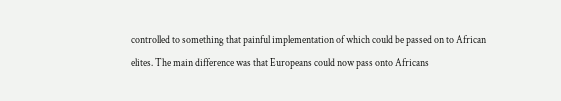controlled to something that painful implementation of which could be passed on to African elites. The main difference was that Europeans could now pass onto Africans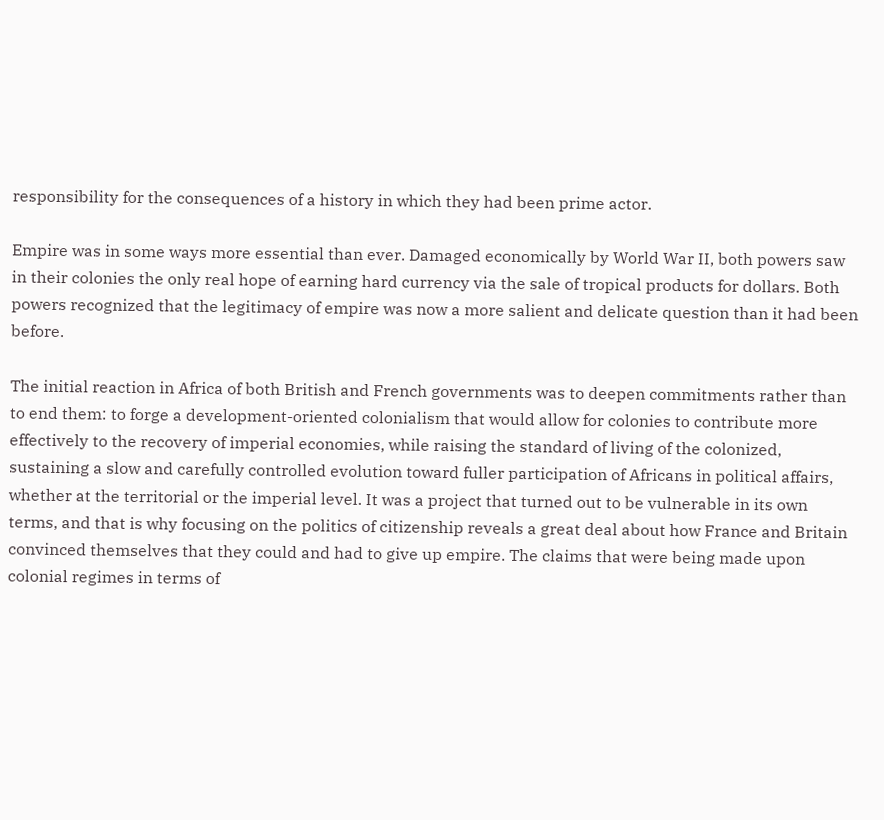responsibility for the consequences of a history in which they had been prime actor.

Empire was in some ways more essential than ever. Damaged economically by World War II, both powers saw in their colonies the only real hope of earning hard currency via the sale of tropical products for dollars. Both powers recognized that the legitimacy of empire was now a more salient and delicate question than it had been before.

The initial reaction in Africa of both British and French governments was to deepen commitments rather than to end them: to forge a development-oriented colonialism that would allow for colonies to contribute more effectively to the recovery of imperial economies, while raising the standard of living of the colonized, sustaining a slow and carefully controlled evolution toward fuller participation of Africans in political affairs, whether at the territorial or the imperial level. It was a project that turned out to be vulnerable in its own terms, and that is why focusing on the politics of citizenship reveals a great deal about how France and Britain convinced themselves that they could and had to give up empire. The claims that were being made upon colonial regimes in terms of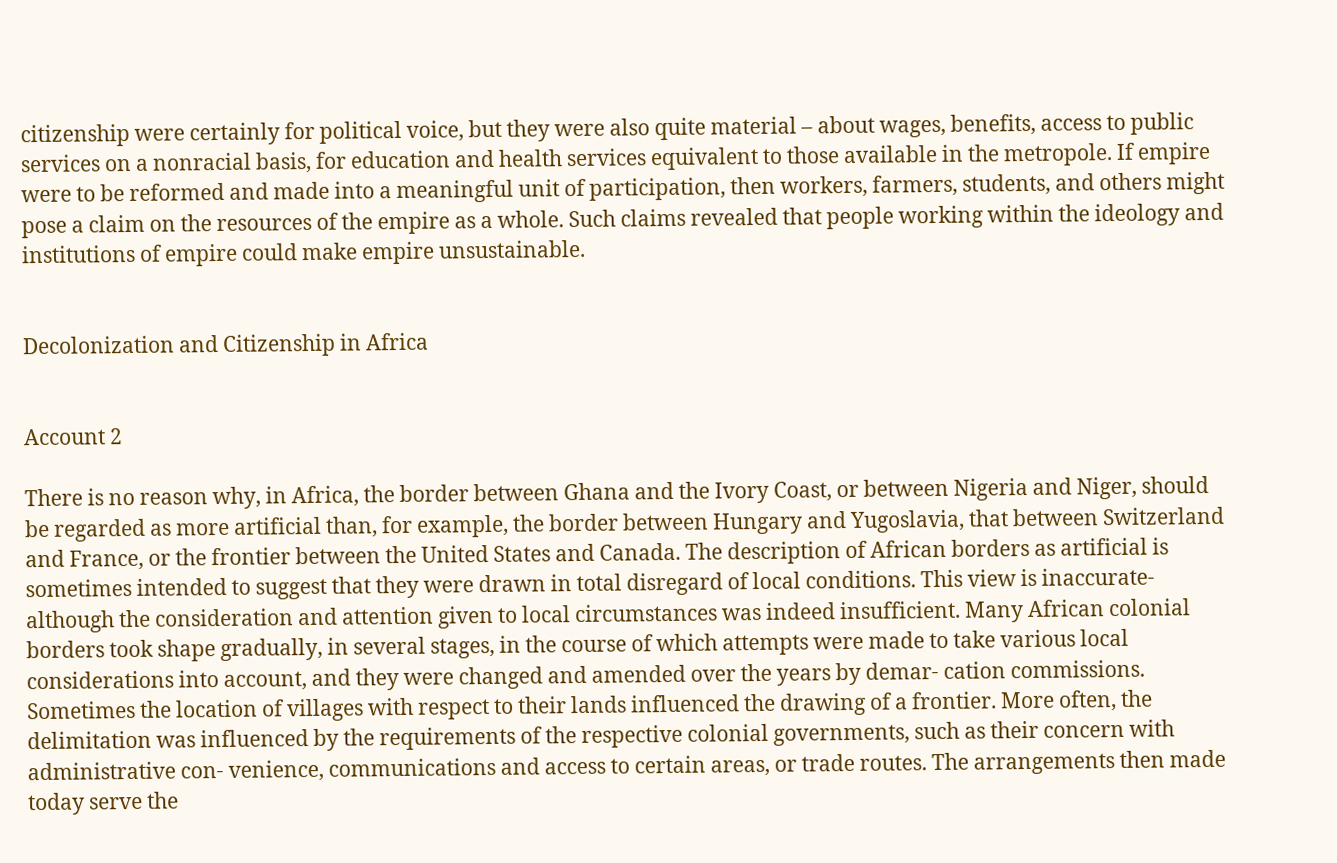citizenship were certainly for political voice, but they were also quite material – about wages, benefits, access to public services on a nonracial basis, for education and health services equivalent to those available in the metropole. If empire were to be reformed and made into a meaningful unit of participation, then workers, farmers, students, and others might pose a claim on the resources of the empire as a whole. Such claims revealed that people working within the ideology and institutions of empire could make empire unsustainable.


Decolonization and Citizenship in Africa


Account 2

There is no reason why, in Africa, the border between Ghana and the Ivory Coast, or between Nigeria and Niger, should be regarded as more artificial than, for example, the border between Hungary and Yugoslavia, that between Switzerland and France, or the frontier between the United States and Canada. The description of African borders as artificial is sometimes intended to suggest that they were drawn in total disregard of local conditions. This view is inaccurate-although the consideration and attention given to local circumstances was indeed insufficient. Many African colonial borders took shape gradually, in several stages, in the course of which attempts were made to take various local considerations into account, and they were changed and amended over the years by demar- cation commissions. Sometimes the location of villages with respect to their lands influenced the drawing of a frontier. More often, the delimitation was influenced by the requirements of the respective colonial governments, such as their concern with administrative con- venience, communications and access to certain areas, or trade routes. The arrangements then made today serve the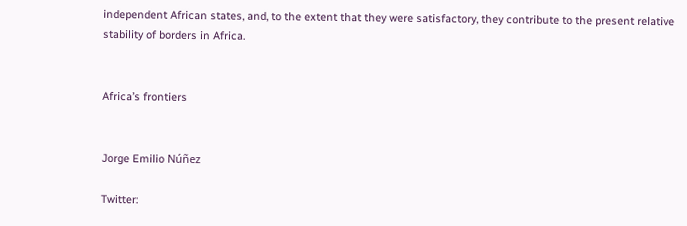independent African states, and, to the extent that they were satisfactory, they contribute to the present relative stability of borders in Africa.


Africa’s frontiers


Jorge Emilio Núñez

Twitter: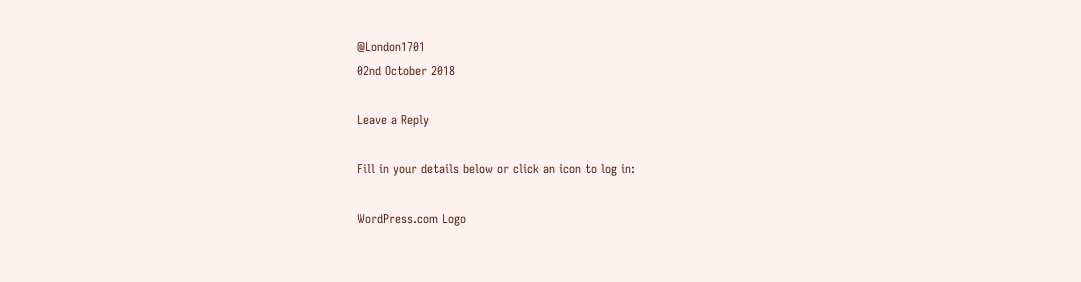@London1701
02nd October 2018

Leave a Reply

Fill in your details below or click an icon to log in:

WordPress.com Logo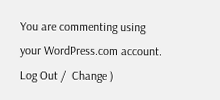You are commenting using your WordPress.com account. Log Out /  Change )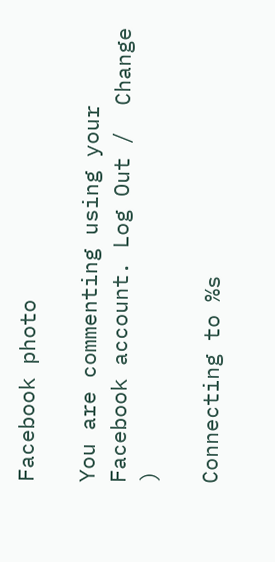Facebook photo

You are commenting using your Facebook account. Log Out /  Change )

Connecting to %s